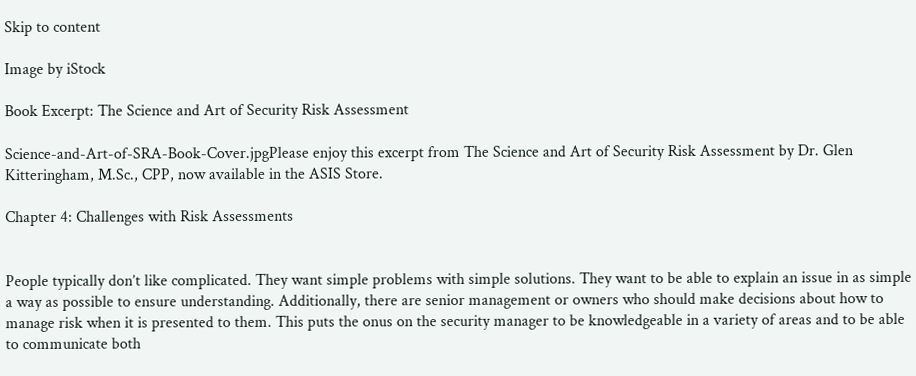Skip to content

Image by iStock

Book Excerpt: The Science and Art of Security Risk Assessment

Science-and-Art-of-SRA-Book-Cover.jpgPlease enjoy this excerpt from The Science and Art of Security Risk Assessment by Dr. Glen Kitteringham, M.Sc., CPP, now available in the ASIS Store.

Chapter 4: Challenges with Risk Assessments


People typically don’t like complicated. They want simple problems with simple solutions. They want to be able to explain an issue in as simple a way as possible to ensure understanding. Additionally, there are senior management or owners who should make decisions about how to manage risk when it is presented to them. This puts the onus on the security manager to be knowledgeable in a variety of areas and to be able to communicate both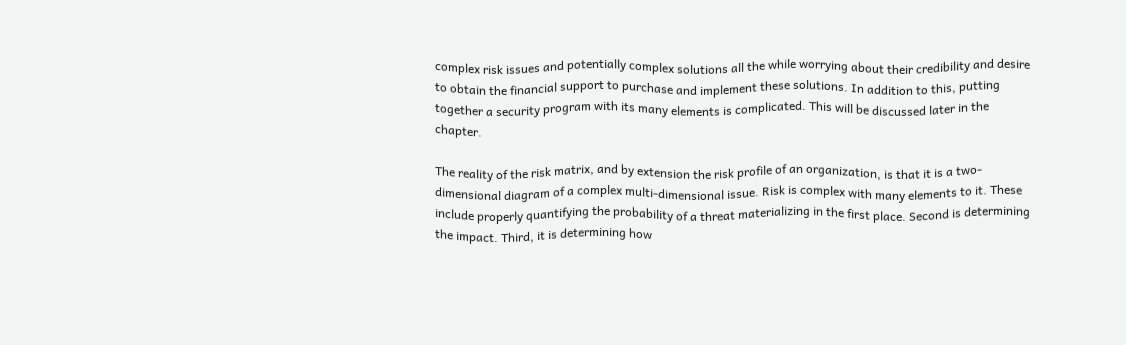complex risk issues and potentially complex solutions all the while worrying about their credibility and desire to obtain the financial support to purchase and implement these solutions. In addition to this, putting together a security program with its many elements is complicated. This will be discussed later in the chapter.

The reality of the risk matrix, and by extension the risk profile of an organization, is that it is a two-dimensional diagram of a complex multi-dimensional issue. Risk is complex with many elements to it. These include properly quantifying the probability of a threat materializing in the first place. Second is determining the impact. Third, it is determining how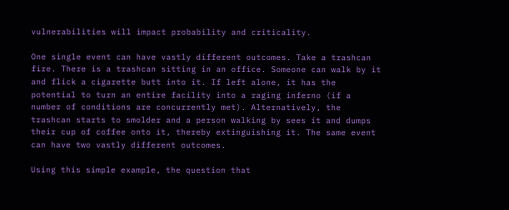vulnerabilities will impact probability and criticality.

One single event can have vastly different outcomes. Take a trashcan fire. There is a trashcan sitting in an office. Someone can walk by it and flick a cigarette butt into it. If left alone, it has the potential to turn an entire facility into a raging inferno (if a number of conditions are concurrently met). Alternatively, the trashcan starts to smolder and a person walking by sees it and dumps their cup of coffee onto it, thereby extinguishing it. The same event can have two vastly different outcomes.

Using this simple example, the question that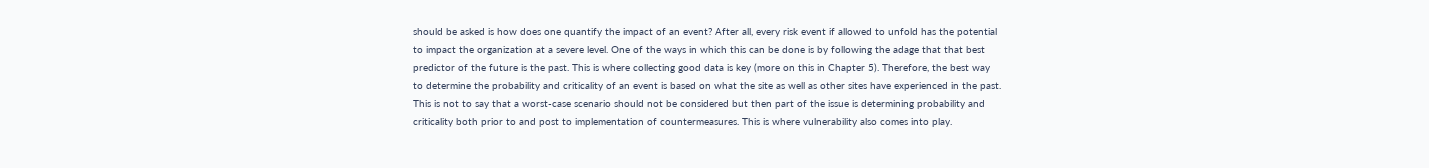should be asked is how does one quantify the impact of an event? After all, every risk event if allowed to unfold has the potential to impact the organization at a severe level. One of the ways in which this can be done is by following the adage that that best predictor of the future is the past. This is where collecting good data is key (more on this in Chapter 5). Therefore, the best way to determine the probability and criticality of an event is based on what the site as well as other sites have experienced in the past. This is not to say that a worst-case scenario should not be considered but then part of the issue is determining probability and criticality both prior to and post to implementation of countermeasures. This is where vulnerability also comes into play.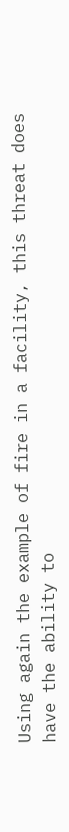Using again the example of fire in a facility, this threat does have the ability to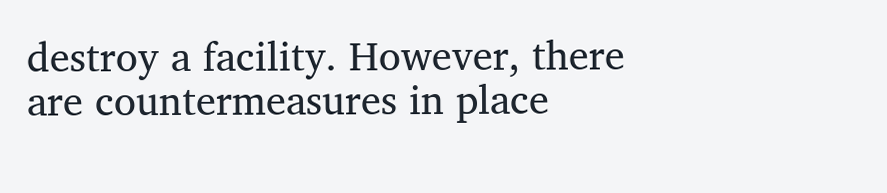destroy a facility. However, there are countermeasures in place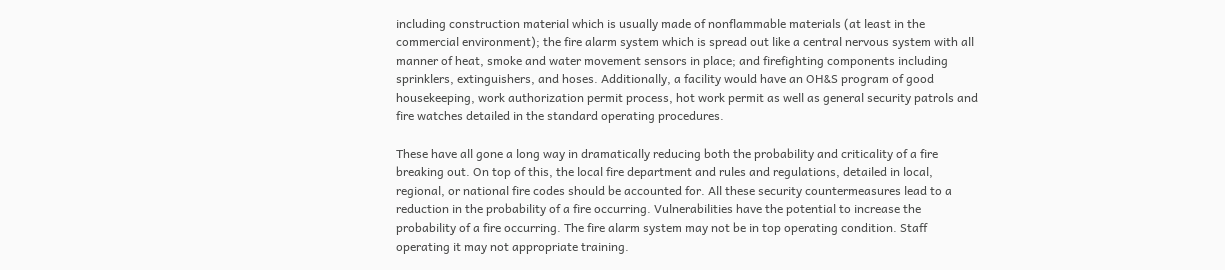including construction material which is usually made of nonflammable materials (at least in the commercial environment); the fire alarm system which is spread out like a central nervous system with all manner of heat, smoke and water movement sensors in place; and firefighting components including sprinklers, extinguishers, and hoses. Additionally, a facility would have an OH&S program of good housekeeping, work authorization permit process, hot work permit as well as general security patrols and fire watches detailed in the standard operating procedures.

These have all gone a long way in dramatically reducing both the probability and criticality of a fire breaking out. On top of this, the local fire department and rules and regulations, detailed in local, regional, or national fire codes should be accounted for. All these security countermeasures lead to a reduction in the probability of a fire occurring. Vulnerabilities have the potential to increase the probability of a fire occurring. The fire alarm system may not be in top operating condition. Staff operating it may not appropriate training.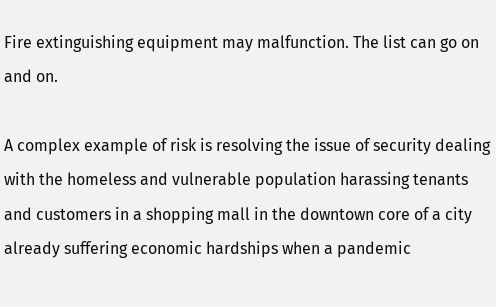Fire extinguishing equipment may malfunction. The list can go on and on.

A complex example of risk is resolving the issue of security dealing with the homeless and vulnerable population harassing tenants and customers in a shopping mall in the downtown core of a city already suffering economic hardships when a pandemic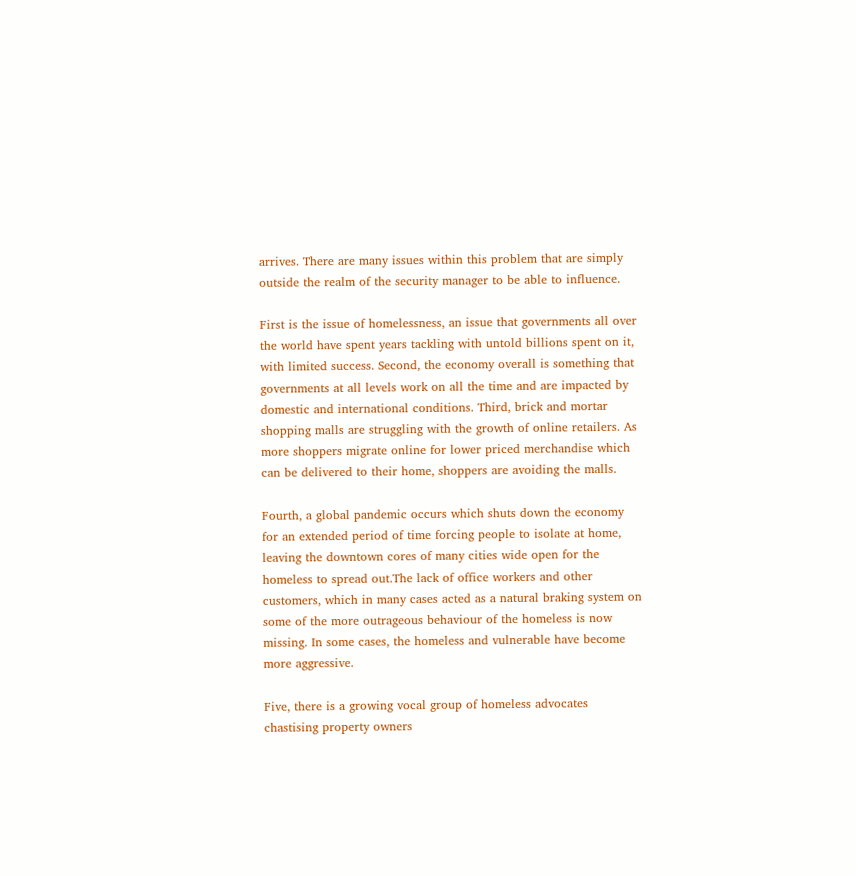arrives. There are many issues within this problem that are simply outside the realm of the security manager to be able to influence.

First is the issue of homelessness, an issue that governments all over the world have spent years tackling with untold billions spent on it, with limited success. Second, the economy overall is something that governments at all levels work on all the time and are impacted by domestic and international conditions. Third, brick and mortar shopping malls are struggling with the growth of online retailers. As more shoppers migrate online for lower priced merchandise which can be delivered to their home, shoppers are avoiding the malls.

Fourth, a global pandemic occurs which shuts down the economy for an extended period of time forcing people to isolate at home, leaving the downtown cores of many cities wide open for the homeless to spread out.The lack of office workers and other customers, which in many cases acted as a natural braking system on some of the more outrageous behaviour of the homeless is now missing. In some cases, the homeless and vulnerable have become more aggressive.

Five, there is a growing vocal group of homeless advocates chastising property owners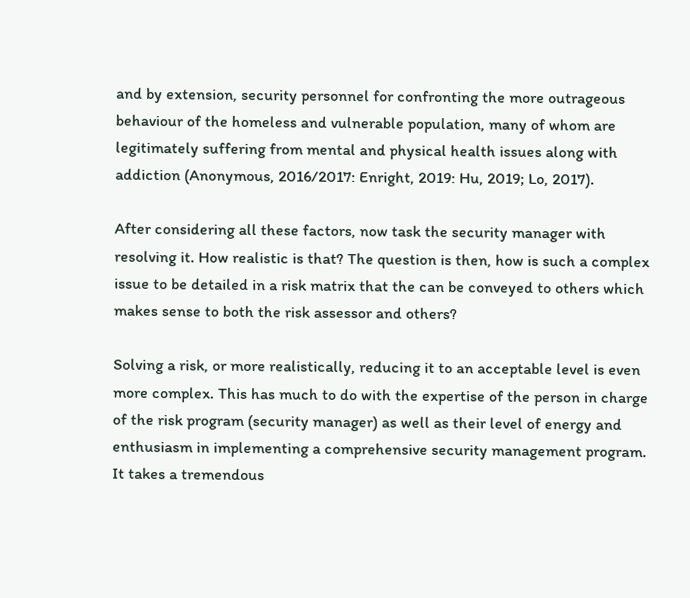and by extension, security personnel for confronting the more outrageous behaviour of the homeless and vulnerable population, many of whom are legitimately suffering from mental and physical health issues along with addiction (Anonymous, 2016/2017: Enright, 2019: Hu, 2019; Lo, 2017).

After considering all these factors, now task the security manager with resolving it. How realistic is that? The question is then, how is such a complex issue to be detailed in a risk matrix that the can be conveyed to others which makes sense to both the risk assessor and others?

Solving a risk, or more realistically, reducing it to an acceptable level is even more complex. This has much to do with the expertise of the person in charge of the risk program (security manager) as well as their level of energy and enthusiasm in implementing a comprehensive security management program. It takes a tremendous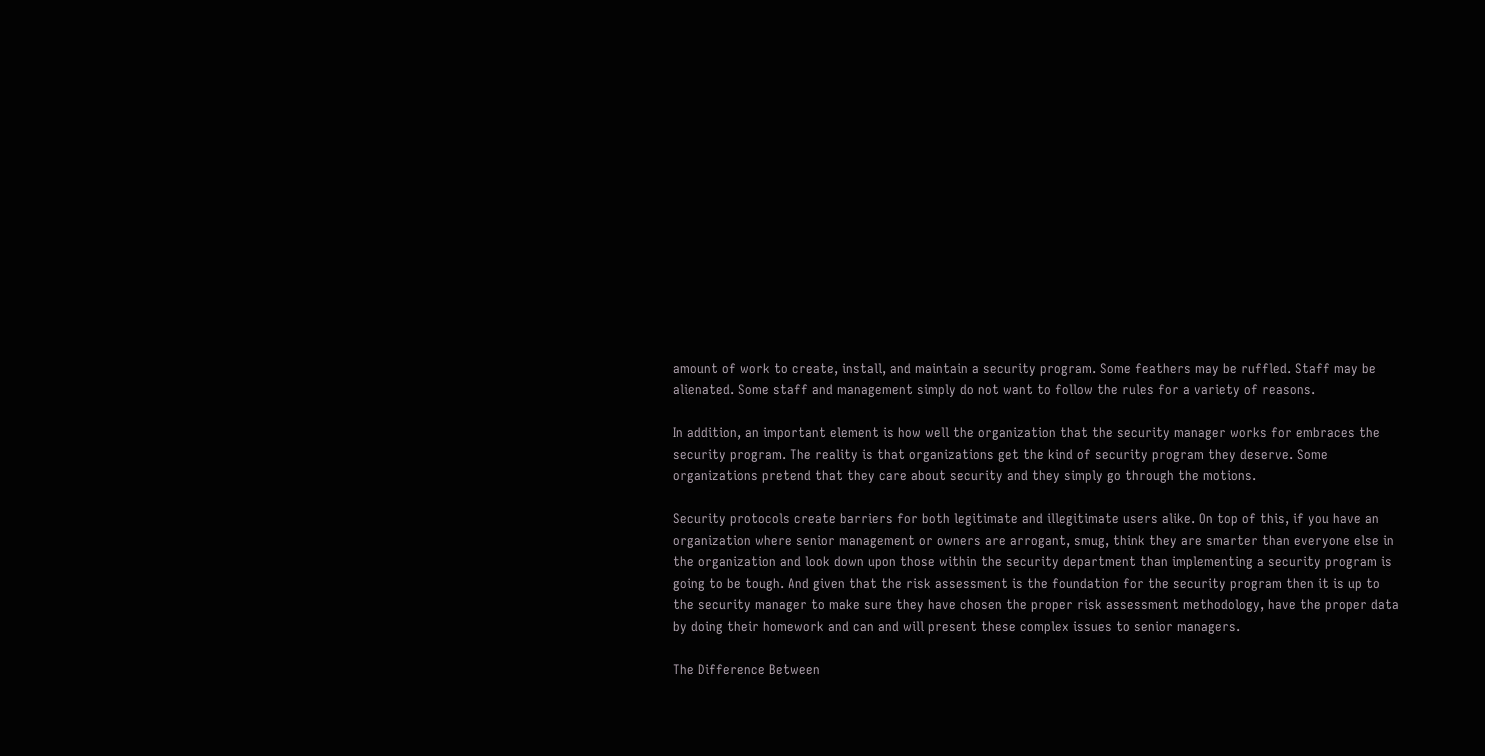amount of work to create, install, and maintain a security program. Some feathers may be ruffled. Staff may be alienated. Some staff and management simply do not want to follow the rules for a variety of reasons.

In addition, an important element is how well the organization that the security manager works for embraces the security program. The reality is that organizations get the kind of security program they deserve. Some organizations pretend that they care about security and they simply go through the motions.

Security protocols create barriers for both legitimate and illegitimate users alike. On top of this, if you have an organization where senior management or owners are arrogant, smug, think they are smarter than everyone else in the organization and look down upon those within the security department than implementing a security program is going to be tough. And given that the risk assessment is the foundation for the security program then it is up to the security manager to make sure they have chosen the proper risk assessment methodology, have the proper data by doing their homework and can and will present these complex issues to senior managers.

The Difference Between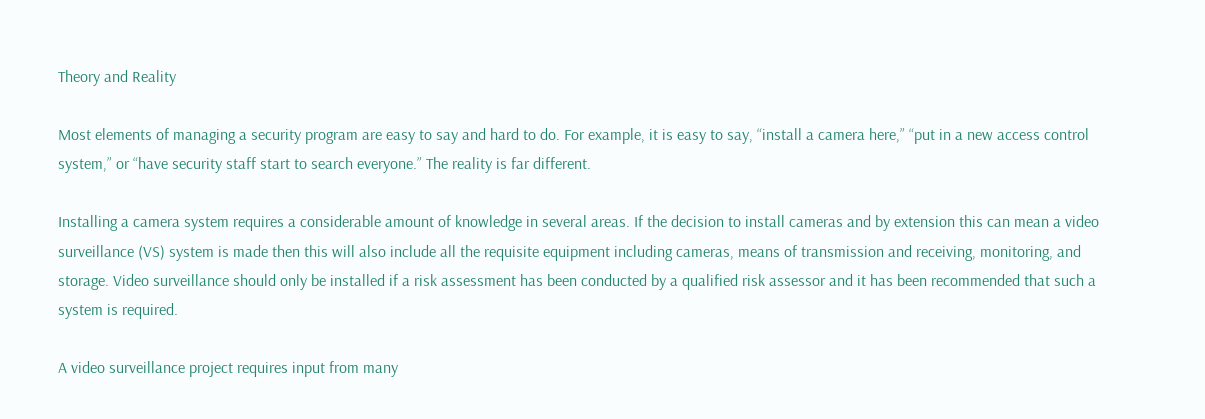Theory and Reality

Most elements of managing a security program are easy to say and hard to do. For example, it is easy to say, “install a camera here,” “put in a new access control system,” or “have security staff start to search everyone.” The reality is far different.

Installing a camera system requires a considerable amount of knowledge in several areas. If the decision to install cameras and by extension this can mean a video surveillance (VS) system is made then this will also include all the requisite equipment including cameras, means of transmission and receiving, monitoring, and storage. Video surveillance should only be installed if a risk assessment has been conducted by a qualified risk assessor and it has been recommended that such a system is required.

A video surveillance project requires input from many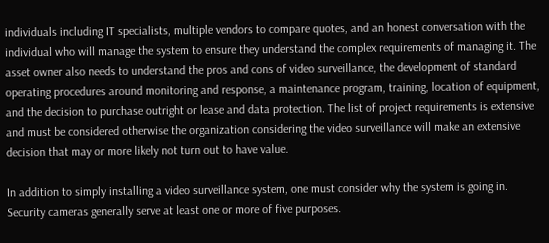individuals including IT specialists, multiple vendors to compare quotes, and an honest conversation with the individual who will manage the system to ensure they understand the complex requirements of managing it. The asset owner also needs to understand the pros and cons of video surveillance, the development of standard operating procedures around monitoring and response, a maintenance program, training, location of equipment, and the decision to purchase outright or lease and data protection. The list of project requirements is extensive and must be considered otherwise the organization considering the video surveillance will make an extensive decision that may or more likely not turn out to have value.

In addition to simply installing a video surveillance system, one must consider why the system is going in. Security cameras generally serve at least one or more of five purposes.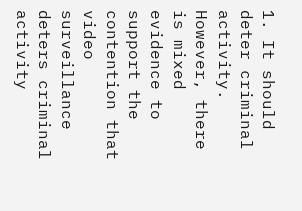1. It should deter criminal activity. However, there is mixed evidence to support the contention that video surveillance deters criminal activity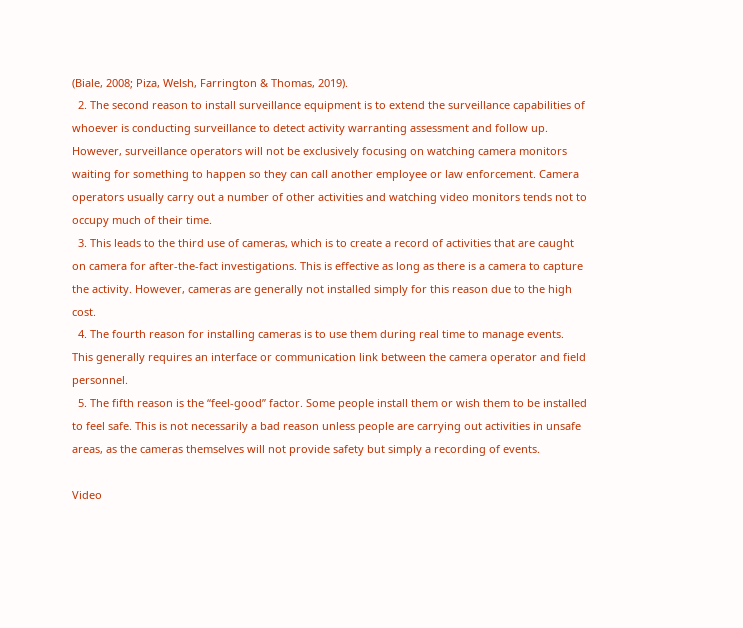(Biale, 2008; Piza, Welsh, Farrington & Thomas, 2019).
  2. The second reason to install surveillance equipment is to extend the surveillance capabilities of whoever is conducting surveillance to detect activity warranting assessment and follow up. However, surveillance operators will not be exclusively focusing on watching camera monitors waiting for something to happen so they can call another employee or law enforcement. Camera operators usually carry out a number of other activities and watching video monitors tends not to occupy much of their time.
  3. This leads to the third use of cameras, which is to create a record of activities that are caught on camera for after-the-fact investigations. This is effective as long as there is a camera to capture the activity. However, cameras are generally not installed simply for this reason due to the high cost.
  4. The fourth reason for installing cameras is to use them during real time to manage events. This generally requires an interface or communication link between the camera operator and field personnel.
  5. The fifth reason is the “feel-good” factor. Some people install them or wish them to be installed to feel safe. This is not necessarily a bad reason unless people are carrying out activities in unsafe areas, as the cameras themselves will not provide safety but simply a recording of events.

Video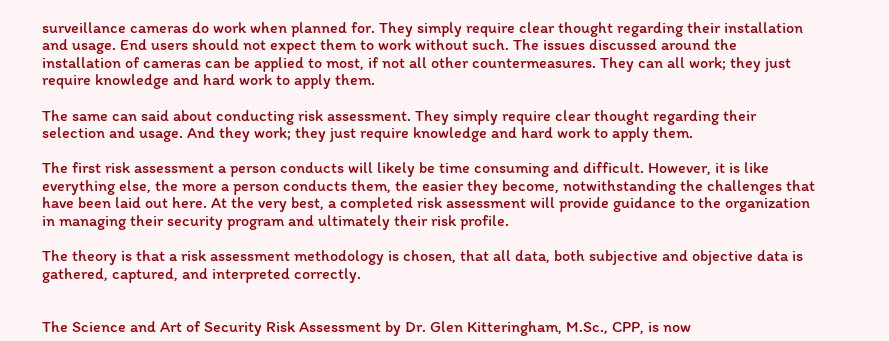surveillance cameras do work when planned for. They simply require clear thought regarding their installation and usage. End users should not expect them to work without such. The issues discussed around the installation of cameras can be applied to most, if not all other countermeasures. They can all work; they just require knowledge and hard work to apply them.

The same can said about conducting risk assessment. They simply require clear thought regarding their selection and usage. And they work; they just require knowledge and hard work to apply them.

The first risk assessment a person conducts will likely be time consuming and difficult. However, it is like everything else, the more a person conducts them, the easier they become, notwithstanding the challenges that have been laid out here. At the very best, a completed risk assessment will provide guidance to the organization in managing their security program and ultimately their risk profile.

The theory is that a risk assessment methodology is chosen, that all data, both subjective and objective data is gathered, captured, and interpreted correctly.


The Science and Art of Security Risk Assessment by Dr. Glen Kitteringham, M.Sc., CPP, is now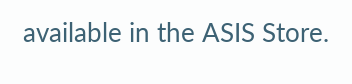available in the ASIS Store.